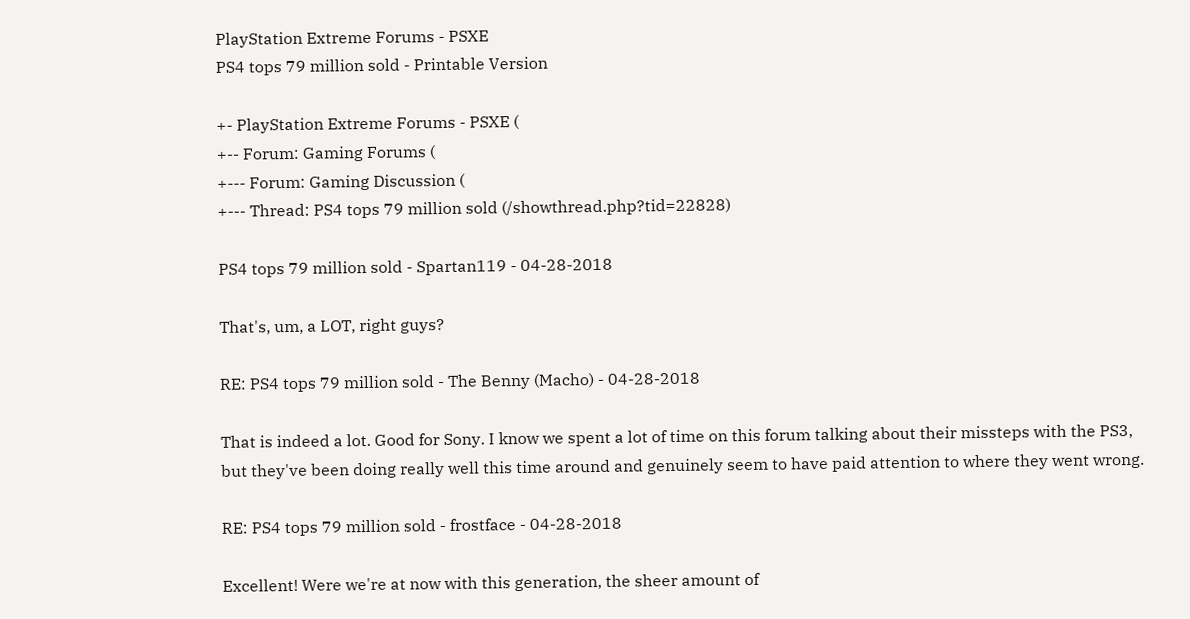PlayStation Extreme Forums - PSXE
PS4 tops 79 million sold - Printable Version

+- PlayStation Extreme Forums - PSXE (
+-- Forum: Gaming Forums (
+--- Forum: Gaming Discussion (
+--- Thread: PS4 tops 79 million sold (/showthread.php?tid=22828)

PS4 tops 79 million sold - Spartan119 - 04-28-2018

That's, um, a LOT, right guys?

RE: PS4 tops 79 million sold - The Benny (Macho) - 04-28-2018

That is indeed a lot. Good for Sony. I know we spent a lot of time on this forum talking about their missteps with the PS3, but they've been doing really well this time around and genuinely seem to have paid attention to where they went wrong.

RE: PS4 tops 79 million sold - frostface - 04-28-2018

Excellent! Were we're at now with this generation, the sheer amount of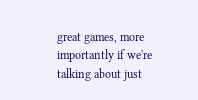great games, more importantly if we're talking about just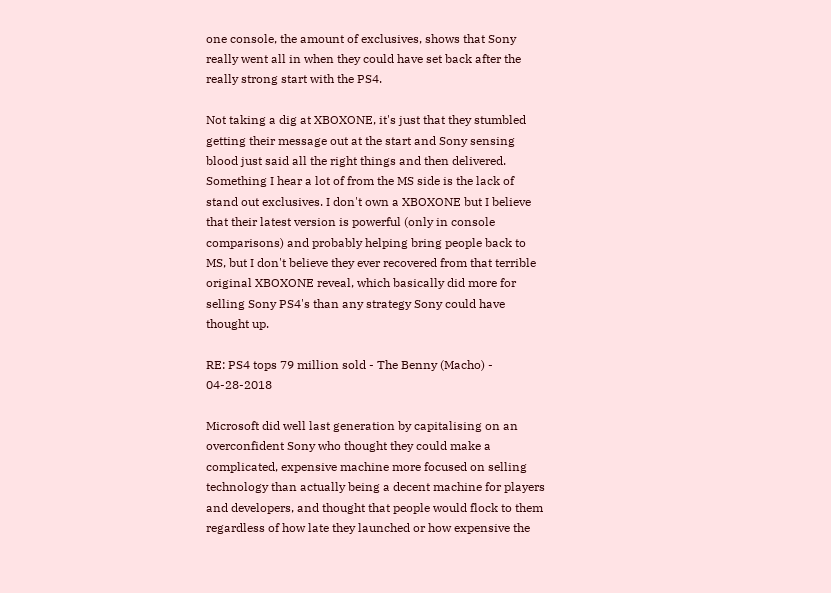one console, the amount of exclusives, shows that Sony really went all in when they could have set back after the really strong start with the PS4.

Not taking a dig at XBOXONE, it's just that they stumbled getting their message out at the start and Sony sensing blood just said all the right things and then delivered. Something I hear a lot of from the MS side is the lack of stand out exclusives. I don't own a XBOXONE but I believe that their latest version is powerful (only in console comparisons) and probably helping bring people back to MS, but I don't believe they ever recovered from that terrible original XBOXONE reveal, which basically did more for selling Sony PS4's than any strategy Sony could have thought up.

RE: PS4 tops 79 million sold - The Benny (Macho) - 04-28-2018

Microsoft did well last generation by capitalising on an overconfident Sony who thought they could make a complicated, expensive machine more focused on selling technology than actually being a decent machine for players and developers, and thought that people would flock to them regardless of how late they launched or how expensive the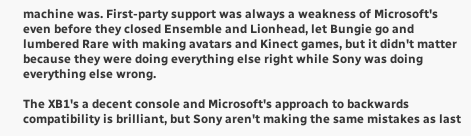machine was. First-party support was always a weakness of Microsoft's even before they closed Ensemble and Lionhead, let Bungie go and lumbered Rare with making avatars and Kinect games, but it didn't matter because they were doing everything else right while Sony was doing everything else wrong.

The XB1's a decent console and Microsoft's approach to backwards compatibility is brilliant, but Sony aren't making the same mistakes as last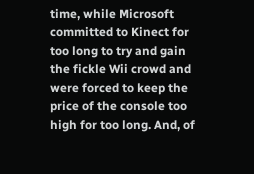time, while Microsoft committed to Kinect for too long to try and gain the fickle Wii crowd and were forced to keep the price of the console too high for too long. And, of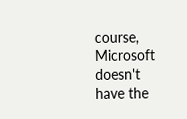course, Microsoft doesn't have the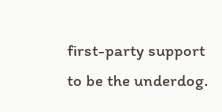first-party support to be the underdog.